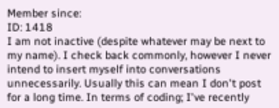Member since:
ID: 1418
I am not inactive (despite whatever may be next to my name). I check back commonly, however I never intend to insert myself into conversations unnecessarily. Usually this can mean I don't post for a long time. In terms of coding; I've recently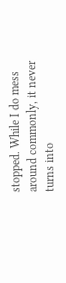stopped. While I do mess around commonly, it never turns into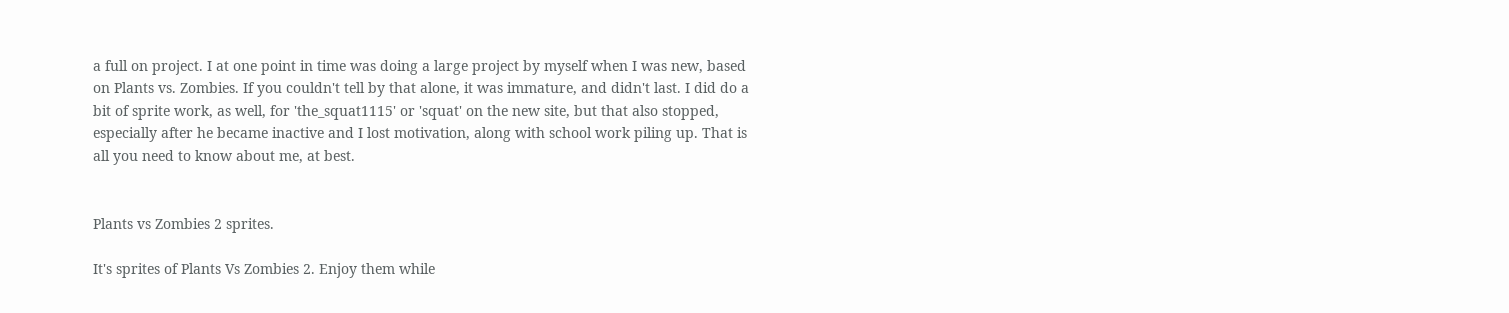a full on project. I at one point in time was doing a large project by myself when I was new, based on Plants vs. Zombies. If you couldn't tell by that alone, it was immature, and didn't last. I did do a bit of sprite work, as well, for 'the_squat1115' or 'squat' on the new site, but that also stopped, especially after he became inactive and I lost motivation, along with school work piling up. That is all you need to know about me, at best.


Plants vs Zombies 2 sprites.

It's sprites of Plants Vs Zombies 2. Enjoy them while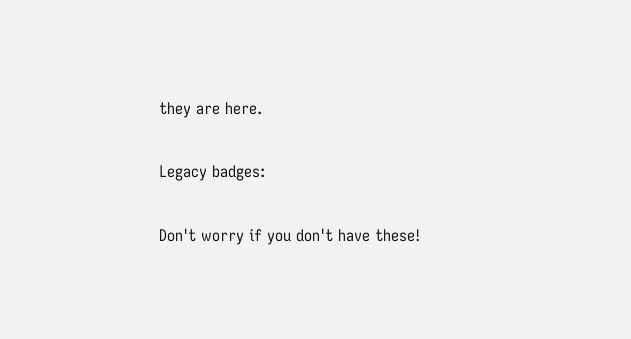they are here.

Legacy badges:

Don't worry if you don't have these!